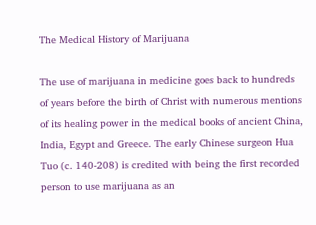The Medical History of Marijuana

The use of marijuana in medicine goes back to hundreds of years before the birth of Christ with numerous mentions of its healing power in the medical books of ancient China, India, Egypt and Greece. The early Chinese surgeon Hua Tuo (c. 140-208) is credited with being the first recorded person to use marijuana as an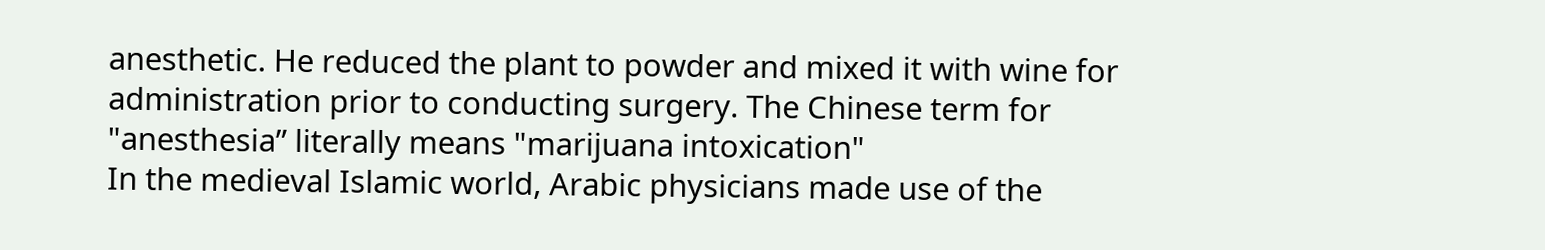anesthetic. He reduced the plant to powder and mixed it with wine for administration prior to conducting surgery. The Chinese term for "anesthesia” literally means "marijuana intoxication"
In the medieval Islamic world, Arabic physicians made use of the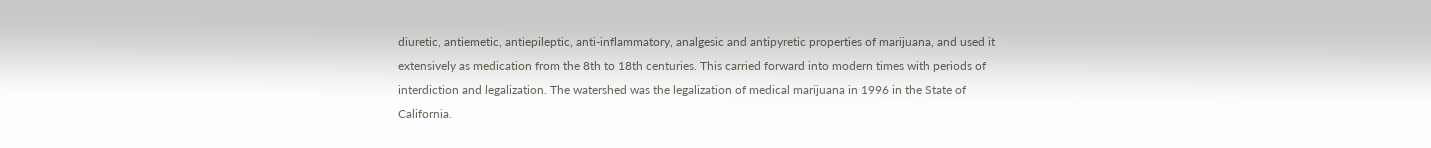diuretic, antiemetic, antiepileptic, anti-inflammatory, analgesic and antipyretic properties of marijuana, and used it extensively as medication from the 8th to 18th centuries. This carried forward into modern times with periods of interdiction and legalization. The watershed was the legalization of medical marijuana in 1996 in the State of California.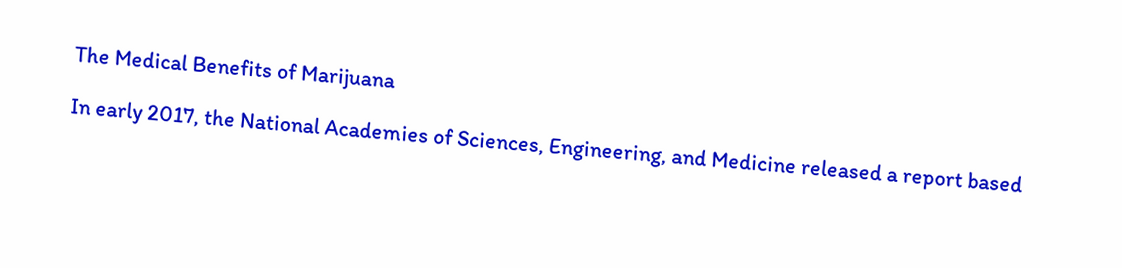The Medical Benefits of Marijuana

In early 2017, the National Academies of Sciences, Engineering, and Medicine released a report based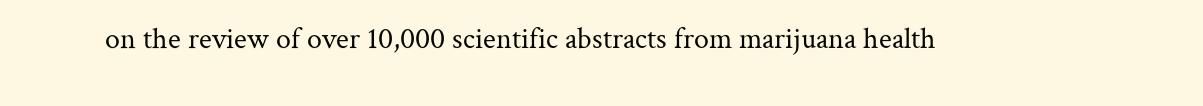on the review of over 10,000 scientific abstracts from marijuana health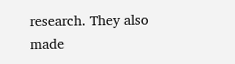research. They also made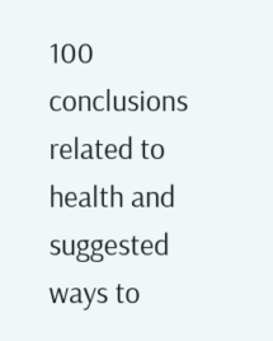100 conclusions related to health and suggested ways to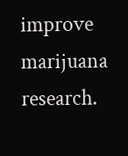improve marijuana research.